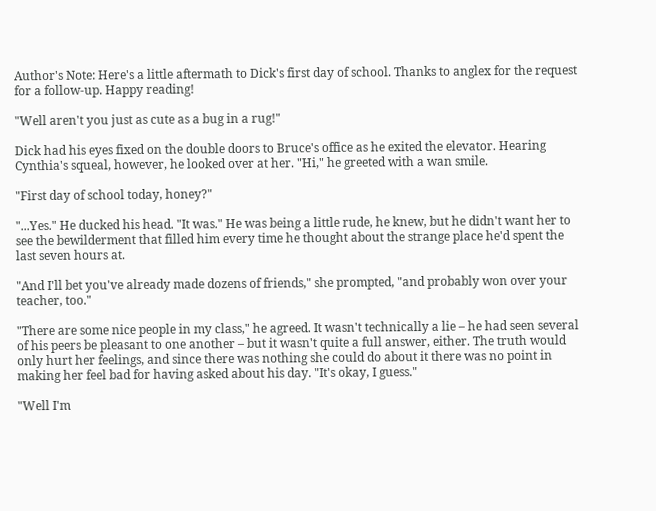Author's Note: Here's a little aftermath to Dick's first day of school. Thanks to anglex for the request for a follow-up. Happy reading!

"Well aren't you just as cute as a bug in a rug!"

Dick had his eyes fixed on the double doors to Bruce's office as he exited the elevator. Hearing Cynthia's squeal, however, he looked over at her. "Hi," he greeted with a wan smile.

"First day of school today, honey?"

"...Yes." He ducked his head. "It was." He was being a little rude, he knew, but he didn't want her to see the bewilderment that filled him every time he thought about the strange place he'd spent the last seven hours at.

"And I'll bet you've already made dozens of friends," she prompted, "and probably won over your teacher, too."

"There are some nice people in my class," he agreed. It wasn't technically a lie – he had seen several of his peers be pleasant to one another – but it wasn't quite a full answer, either. The truth would only hurt her feelings, and since there was nothing she could do about it there was no point in making her feel bad for having asked about his day. "It's okay, I guess."

"Well I'm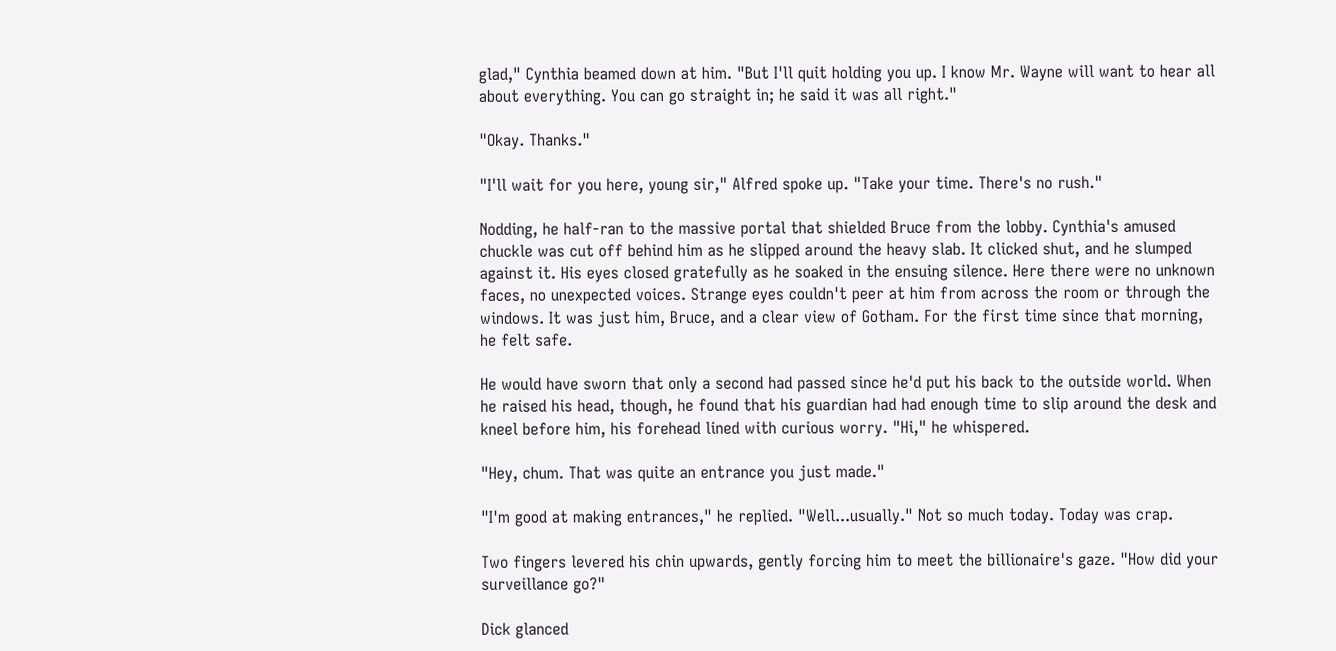glad," Cynthia beamed down at him. "But I'll quit holding you up. I know Mr. Wayne will want to hear all about everything. You can go straight in; he said it was all right."

"Okay. Thanks."

"I'll wait for you here, young sir," Alfred spoke up. "Take your time. There's no rush."

Nodding, he half-ran to the massive portal that shielded Bruce from the lobby. Cynthia's amused chuckle was cut off behind him as he slipped around the heavy slab. It clicked shut, and he slumped against it. His eyes closed gratefully as he soaked in the ensuing silence. Here there were no unknown faces, no unexpected voices. Strange eyes couldn't peer at him from across the room or through the windows. It was just him, Bruce, and a clear view of Gotham. For the first time since that morning, he felt safe.

He would have sworn that only a second had passed since he'd put his back to the outside world. When he raised his head, though, he found that his guardian had had enough time to slip around the desk and kneel before him, his forehead lined with curious worry. "Hi," he whispered.

"Hey, chum. That was quite an entrance you just made."

"I'm good at making entrances," he replied. "Well...usually." Not so much today. Today was crap.

Two fingers levered his chin upwards, gently forcing him to meet the billionaire's gaze. "How did your surveillance go?"

Dick glanced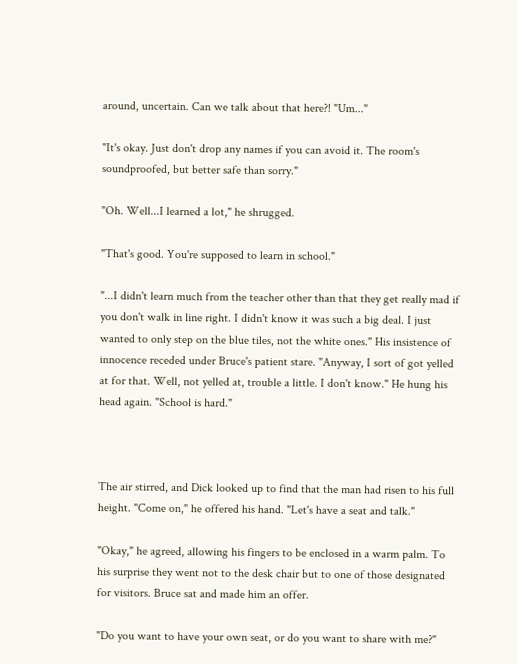around, uncertain. Can we talk about that here?! "Um..."

"It's okay. Just don't drop any names if you can avoid it. The room's soundproofed, but better safe than sorry."

"Oh. Well...I learned a lot," he shrugged.

"That's good. You're supposed to learn in school."

"...I didn't learn much from the teacher other than that they get really mad if you don't walk in line right. I didn't know it was such a big deal. I just wanted to only step on the blue tiles, not the white ones." His insistence of innocence receded under Bruce's patient stare. "Anyway, I sort of got yelled at for that. Well, not yelled at, trouble a little. I don't know." He hung his head again. "School is hard."



The air stirred, and Dick looked up to find that the man had risen to his full height. "Come on," he offered his hand. "Let's have a seat and talk."

"Okay," he agreed, allowing his fingers to be enclosed in a warm palm. To his surprise they went not to the desk chair but to one of those designated for visitors. Bruce sat and made him an offer.

"Do you want to have your own seat, or do you want to share with me?"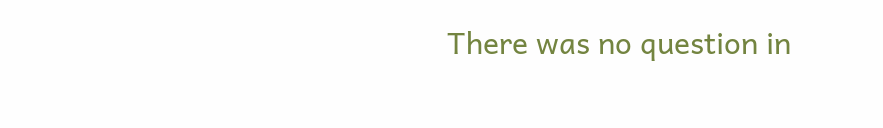There was no question in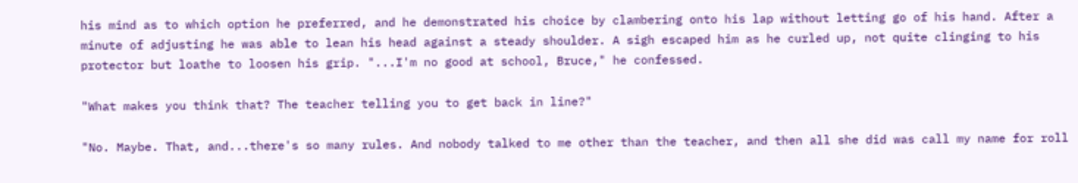his mind as to which option he preferred, and he demonstrated his choice by clambering onto his lap without letting go of his hand. After a minute of adjusting he was able to lean his head against a steady shoulder. A sigh escaped him as he curled up, not quite clinging to his protector but loathe to loosen his grip. "...I'm no good at school, Bruce," he confessed.

"What makes you think that? The teacher telling you to get back in line?"

"No. Maybe. That, and...there's so many rules. And nobody talked to me other than the teacher, and then all she did was call my name for roll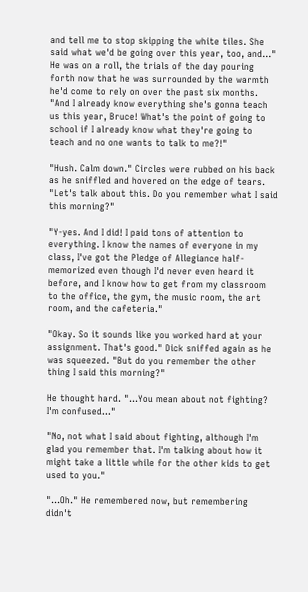and tell me to stop skipping the white tiles. She said what we'd be going over this year, too, and..." He was on a roll, the trials of the day pouring forth now that he was surrounded by the warmth he'd come to rely on over the past six months. "And I already know everything she's gonna teach us this year, Bruce! What's the point of going to school if I already know what they're going to teach and no one wants to talk to me?!"

"Hush. Calm down." Circles were rubbed on his back as he sniffled and hovered on the edge of tears. "Let's talk about this. Do you remember what I said this morning?"

"Y-yes. And I did! I paid tons of attention to everything. I know the names of everyone in my class, I've got the Pledge of Allegiance half-memorized even though I'd never even heard it before, and I know how to get from my classroom to the office, the gym, the music room, the art room, and the cafeteria."

"Okay. So it sounds like you worked hard at your assignment. That's good." Dick sniffed again as he was squeezed. "But do you remember the other thing I said this morning?"

He thought hard. "...You mean about not fighting? I'm confused..."

"No, not what I said about fighting, although I'm glad you remember that. I'm talking about how it might take a little while for the other kids to get used to you."

"...Oh." He remembered now, but remembering didn't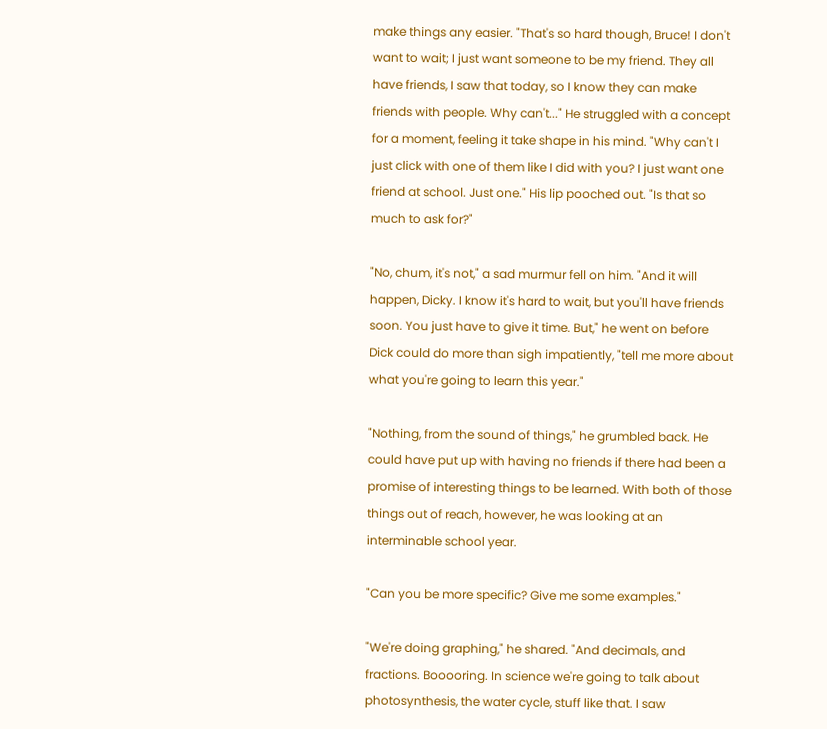make things any easier. "That's so hard though, Bruce! I don't want to wait; I just want someone to be my friend. They all have friends, I saw that today, so I know they can make friends with people. Why can't..." He struggled with a concept for a moment, feeling it take shape in his mind. "Why can't I just click with one of them like I did with you? I just want one friend at school. Just one." His lip pooched out. "Is that so much to ask for?"

"No, chum, it's not," a sad murmur fell on him. "And it will happen, Dicky. I know it's hard to wait, but you'll have friends soon. You just have to give it time. But," he went on before Dick could do more than sigh impatiently, "tell me more about what you're going to learn this year."

"Nothing, from the sound of things," he grumbled back. He could have put up with having no friends if there had been a promise of interesting things to be learned. With both of those things out of reach, however, he was looking at an interminable school year.

"Can you be more specific? Give me some examples."

"We're doing graphing," he shared. "And decimals, and fractions. Booooring. In science we're going to talk about photosynthesis, the water cycle, stuff like that. I saw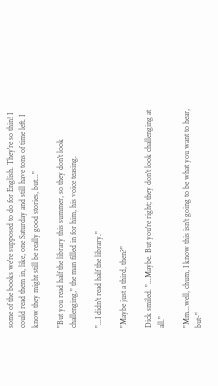some of the books we're supposed to do for English. They're so thin! I could read them in, like, one Saturday and still have tons of time left. I know they might still be really good stories, but..."

"But you read half the library this summer, so they don't look challenging," the man filled in for him, his voice teasing.

"...I didn't read half the library."

"Maybe just a third, then?"

Dick smiled. "...Maybe. But you're right; they don't look challenging at all."

"Mm...well, chum, I know this isn't going to be what you want to hear, but-"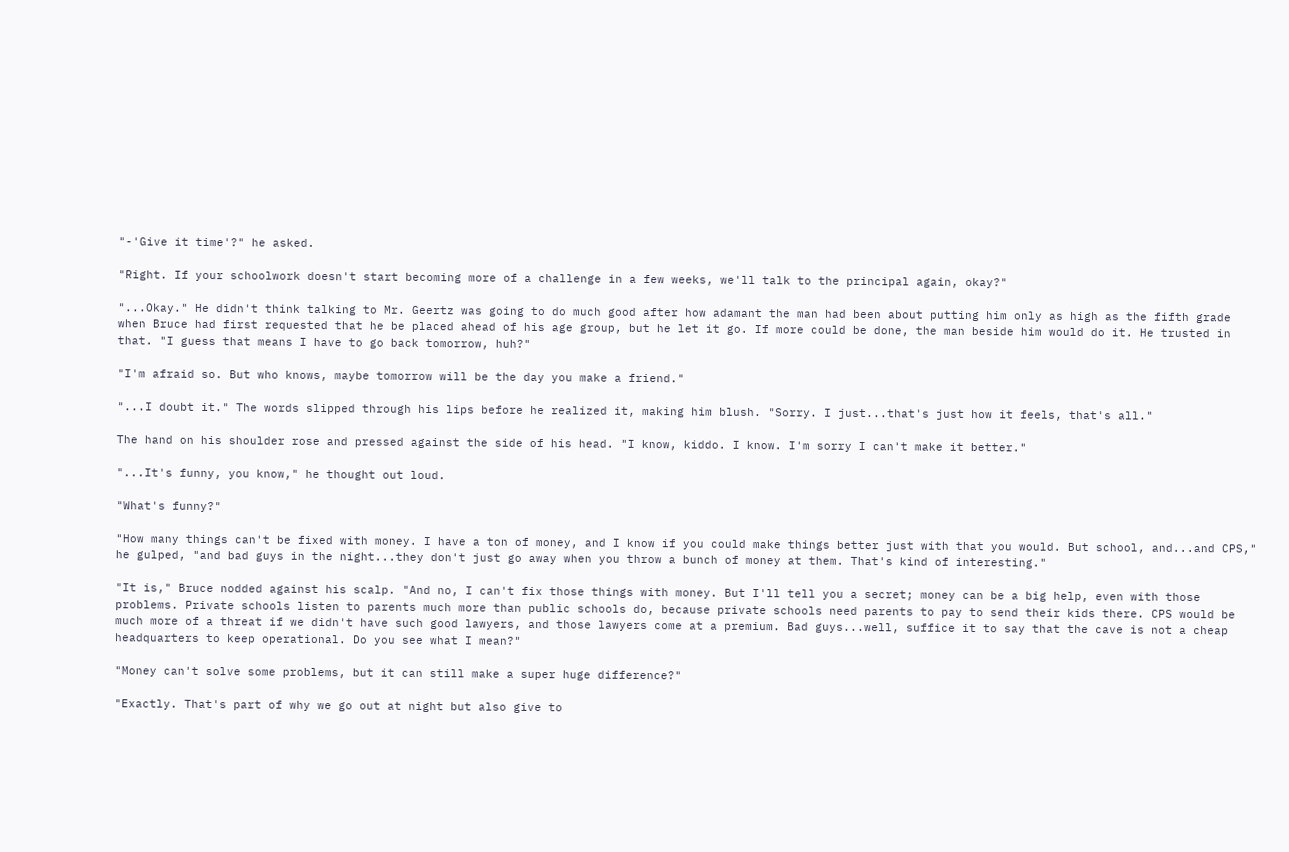"-'Give it time'?" he asked.

"Right. If your schoolwork doesn't start becoming more of a challenge in a few weeks, we'll talk to the principal again, okay?"

"...Okay." He didn't think talking to Mr. Geertz was going to do much good after how adamant the man had been about putting him only as high as the fifth grade when Bruce had first requested that he be placed ahead of his age group, but he let it go. If more could be done, the man beside him would do it. He trusted in that. "I guess that means I have to go back tomorrow, huh?"

"I'm afraid so. But who knows, maybe tomorrow will be the day you make a friend."

"...I doubt it." The words slipped through his lips before he realized it, making him blush. "Sorry. I just...that's just how it feels, that's all."

The hand on his shoulder rose and pressed against the side of his head. "I know, kiddo. I know. I'm sorry I can't make it better."

"...It's funny, you know," he thought out loud.

"What's funny?"

"How many things can't be fixed with money. I have a ton of money, and I know if you could make things better just with that you would. But school, and...and CPS," he gulped, "and bad guys in the night...they don't just go away when you throw a bunch of money at them. That's kind of interesting."

"It is," Bruce nodded against his scalp. "And no, I can't fix those things with money. But I'll tell you a secret; money can be a big help, even with those problems. Private schools listen to parents much more than public schools do, because private schools need parents to pay to send their kids there. CPS would be much more of a threat if we didn't have such good lawyers, and those lawyers come at a premium. Bad guys...well, suffice it to say that the cave is not a cheap headquarters to keep operational. Do you see what I mean?"

"Money can't solve some problems, but it can still make a super huge difference?"

"Exactly. That's part of why we go out at night but also give to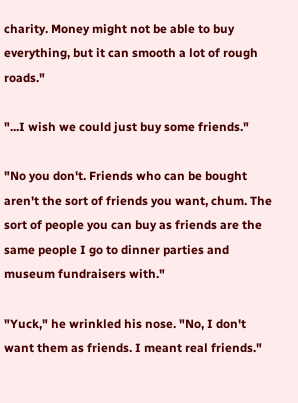charity. Money might not be able to buy everything, but it can smooth a lot of rough roads."

"...I wish we could just buy some friends."

"No you don't. Friends who can be bought aren't the sort of friends you want, chum. The sort of people you can buy as friends are the same people I go to dinner parties and museum fundraisers with."

"Yuck," he wrinkled his nose. "No, I don't want them as friends. I meant real friends."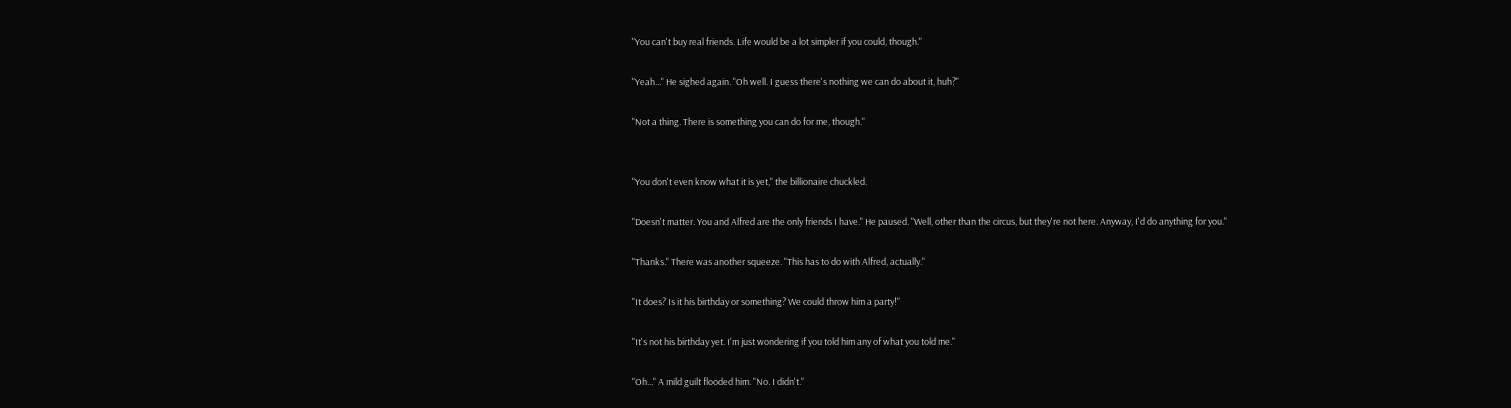"You can't buy real friends. Life would be a lot simpler if you could, though."

"Yeah..." He sighed again. "Oh well. I guess there's nothing we can do about it, huh?"

"Not a thing. There is something you can do for me, though."


"You don't even know what it is yet," the billionaire chuckled.

"Doesn't matter. You and Alfred are the only friends I have." He paused. "Well, other than the circus, but they're not here. Anyway, I'd do anything for you."

"Thanks." There was another squeeze. "This has to do with Alfred, actually."

"It does? Is it his birthday or something? We could throw him a party!"

"It's not his birthday yet. I'm just wondering if you told him any of what you told me."

"Oh..." A mild guilt flooded him. "No. I didn't."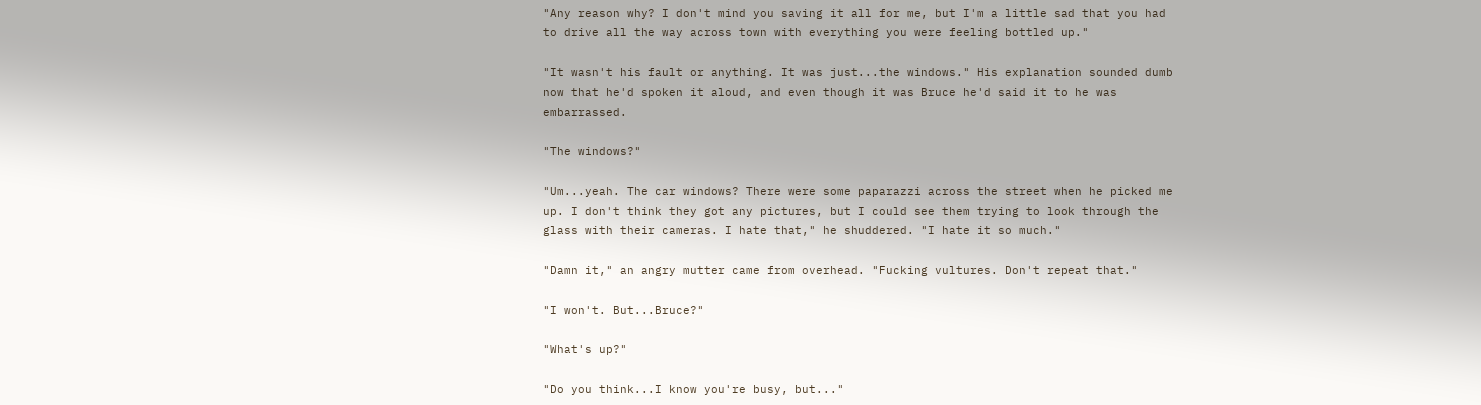"Any reason why? I don't mind you saving it all for me, but I'm a little sad that you had to drive all the way across town with everything you were feeling bottled up."

"It wasn't his fault or anything. It was just...the windows." His explanation sounded dumb now that he'd spoken it aloud, and even though it was Bruce he'd said it to he was embarrassed.

"The windows?"

"Um...yeah. The car windows? There were some paparazzi across the street when he picked me up. I don't think they got any pictures, but I could see them trying to look through the glass with their cameras. I hate that," he shuddered. "I hate it so much."

"Damn it," an angry mutter came from overhead. "Fucking vultures. Don't repeat that."

"I won't. But...Bruce?"

"What's up?"

"Do you think...I know you're busy, but..."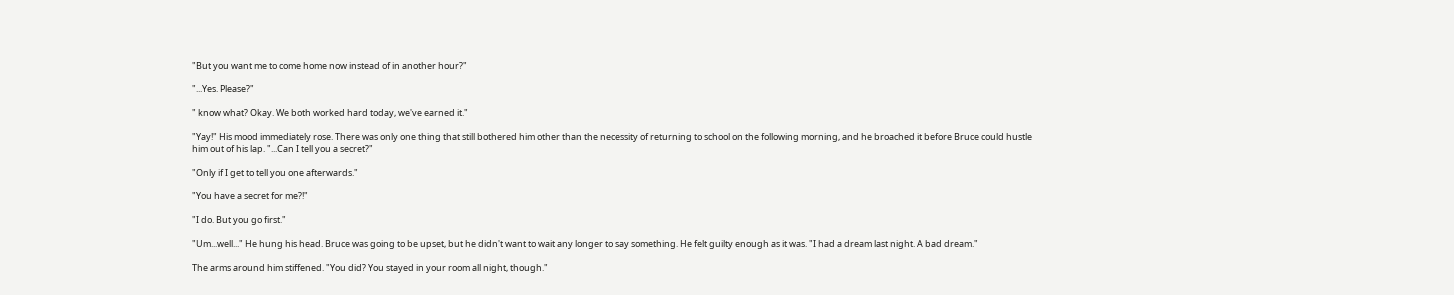"But you want me to come home now instead of in another hour?"

"...Yes. Please?"

" know what? Okay. We both worked hard today, we've earned it."

"Yay!" His mood immediately rose. There was only one thing that still bothered him other than the necessity of returning to school on the following morning, and he broached it before Bruce could hustle him out of his lap. "...Can I tell you a secret?"

"Only if I get to tell you one afterwards."

"You have a secret for me?!"

"I do. But you go first."

"Um...well..." He hung his head. Bruce was going to be upset, but he didn't want to wait any longer to say something. He felt guilty enough as it was. "I had a dream last night. A bad dream."

The arms around him stiffened. "You did? You stayed in your room all night, though."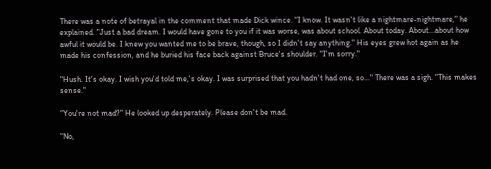There was a note of betrayal in the comment that made Dick wince. "I know. It wasn't like a nightmare-nightmare," he explained. "Just a bad dream. I would have gone to you if it was worse, was about school. About today. About...about how awful it would be. I knew you wanted me to be brave, though, so I didn't say anything." His eyes grew hot again as he made his confession, and he buried his face back against Bruce's shoulder. "I'm sorry."

"Hush. It's okay. I wish you'd told me,'s okay. I was surprised that you hadn't had one, so..." There was a sigh. "This makes sense."

"You're not mad?" He looked up desperately. Please don't be mad.

"No,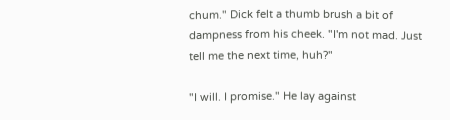chum." Dick felt a thumb brush a bit of dampness from his cheek. "I'm not mad. Just tell me the next time, huh?"

"I will. I promise." He lay against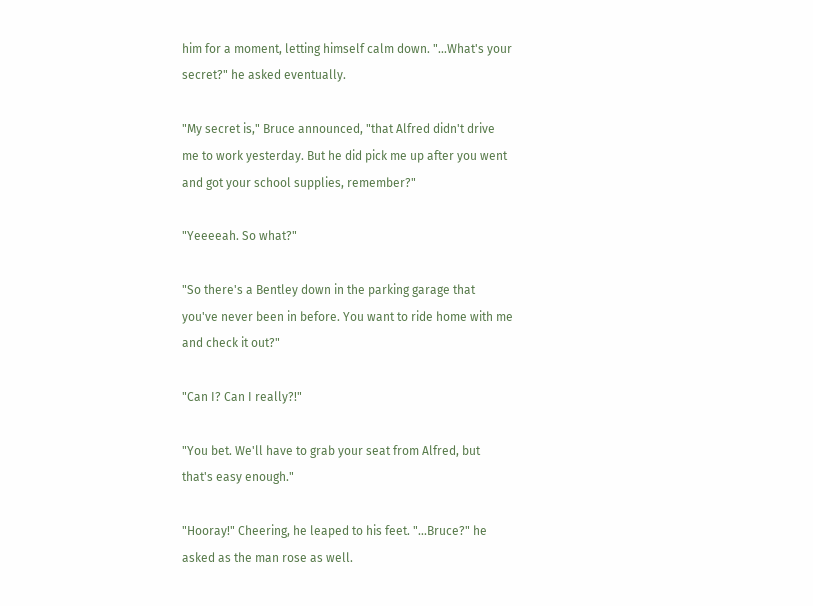him for a moment, letting himself calm down. "...What's your secret?" he asked eventually.

"My secret is," Bruce announced, "that Alfred didn't drive me to work yesterday. But he did pick me up after you went and got your school supplies, remember?"

"Yeeeeah. So what?"

"So there's a Bentley down in the parking garage that you've never been in before. You want to ride home with me and check it out?"

"Can I? Can I really?!"

"You bet. We'll have to grab your seat from Alfred, but that's easy enough."

"Hooray!" Cheering, he leaped to his feet. "...Bruce?" he asked as the man rose as well.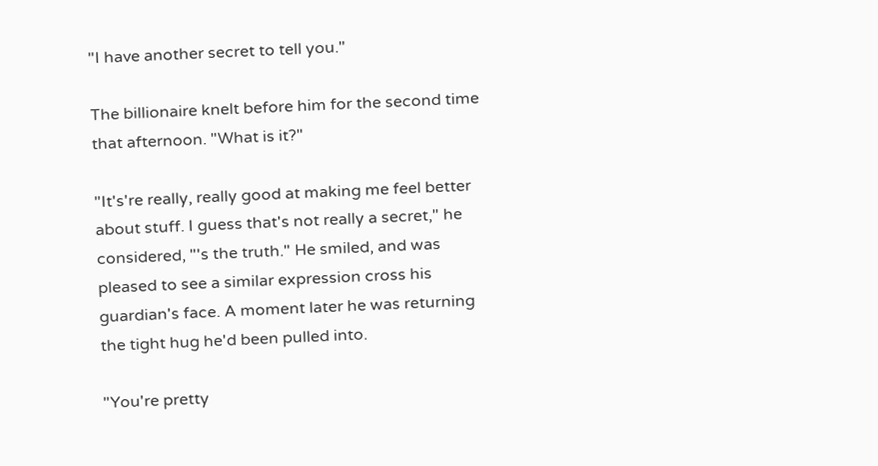"I have another secret to tell you."

The billionaire knelt before him for the second time that afternoon. "What is it?"

"It's're really, really good at making me feel better about stuff. I guess that's not really a secret," he considered, "'s the truth." He smiled, and was pleased to see a similar expression cross his guardian's face. A moment later he was returning the tight hug he'd been pulled into.

"You're pretty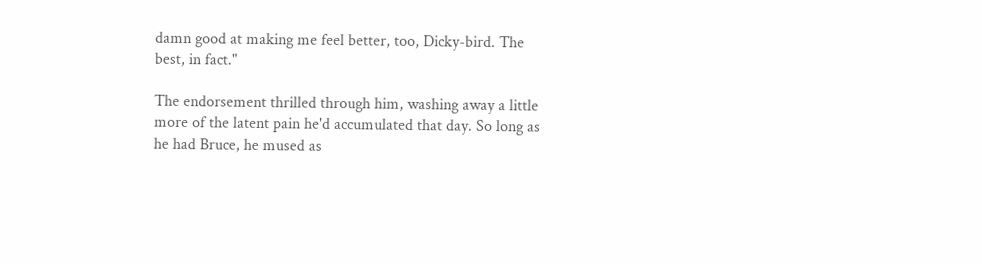damn good at making me feel better, too, Dicky-bird. The best, in fact."

The endorsement thrilled through him, washing away a little more of the latent pain he'd accumulated that day. So long as he had Bruce, he mused as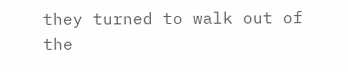they turned to walk out of the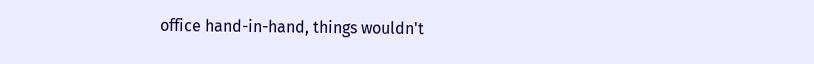office hand-in-hand, things wouldn't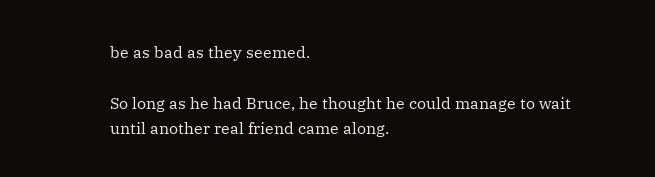be as bad as they seemed.

So long as he had Bruce, he thought he could manage to wait until another real friend came along.